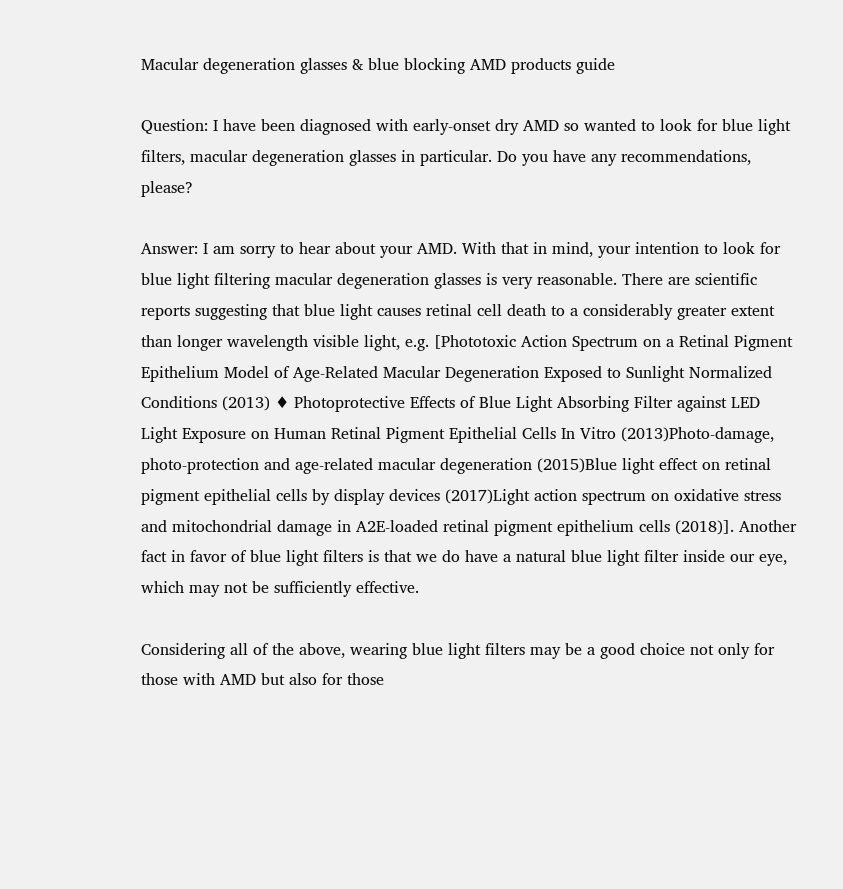Macular degeneration glasses & blue blocking AMD products guide

Question: I have been diagnosed with early-onset dry AMD so wanted to look for blue light filters, macular degeneration glasses in particular. Do you have any recommendations, please?

Answer: I am sorry to hear about your AMD. With that in mind, your intention to look for blue light filtering macular degeneration glasses is very reasonable. There are scientific reports suggesting that blue light causes retinal cell death to a considerably greater extent than longer wavelength visible light, e.g. [Phototoxic Action Spectrum on a Retinal Pigment Epithelium Model of Age-Related Macular Degeneration Exposed to Sunlight Normalized Conditions (2013) ♦ Photoprotective Effects of Blue Light Absorbing Filter against LED Light Exposure on Human Retinal Pigment Epithelial Cells In Vitro (2013)Photo-damage, photo-protection and age-related macular degeneration (2015)Blue light effect on retinal pigment epithelial cells by display devices (2017)Light action spectrum on oxidative stress and mitochondrial damage in A2E-loaded retinal pigment epithelium cells (2018)]. Another fact in favor of blue light filters is that we do have a natural blue light filter inside our eye, which may not be sufficiently effective.

Considering all of the above, wearing blue light filters may be a good choice not only for those with AMD but also for those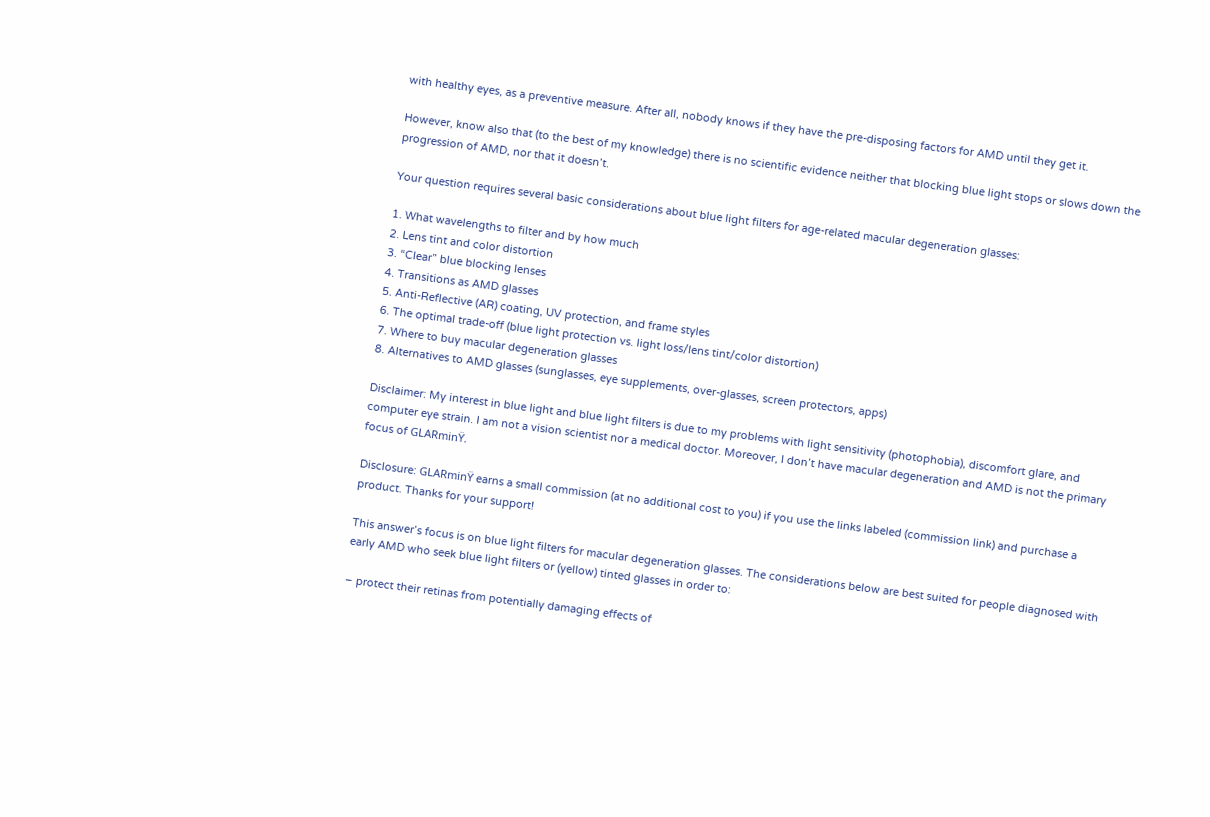with healthy eyes, as a preventive measure. After all, nobody knows if they have the pre-disposing factors for AMD until they get it.

However, know also that (to the best of my knowledge) there is no scientific evidence neither that blocking blue light stops or slows down the progression of AMD, nor that it doesn’t.

Your question requires several basic considerations about blue light filters for age-related macular degeneration glasses:

1. What wavelengths to filter and by how much
2. Lens tint and color distortion
3. “Clear” blue blocking lenses
4. Transitions as AMD glasses
5. Anti-Reflective (AR) coating, UV protection, and frame styles
6. The optimal trade-off (blue light protection vs. light loss/lens tint/color distortion)
7. Where to buy macular degeneration glasses
8. Alternatives to AMD glasses (sunglasses, eye supplements, over-glasses, screen protectors, apps)

Disclaimer: My interest in blue light and blue light filters is due to my problems with light sensitivity (photophobia), discomfort glare, and computer eye strain. I am not a vision scientist nor a medical doctor. Moreover, I don’t have macular degeneration and AMD is not the primary focus of GLARminŸ.

Disclosure: GLARminŸ earns a small commission (at no additional cost to you) if you use the links labeled (commission link) and purchase a product. Thanks for your support!

This answer’s focus is on blue light filters for macular degeneration glasses. The considerations below are best suited for people diagnosed with early AMD who seek blue light filters or (yellow) tinted glasses in order to:

– protect their retinas from potentially damaging effects of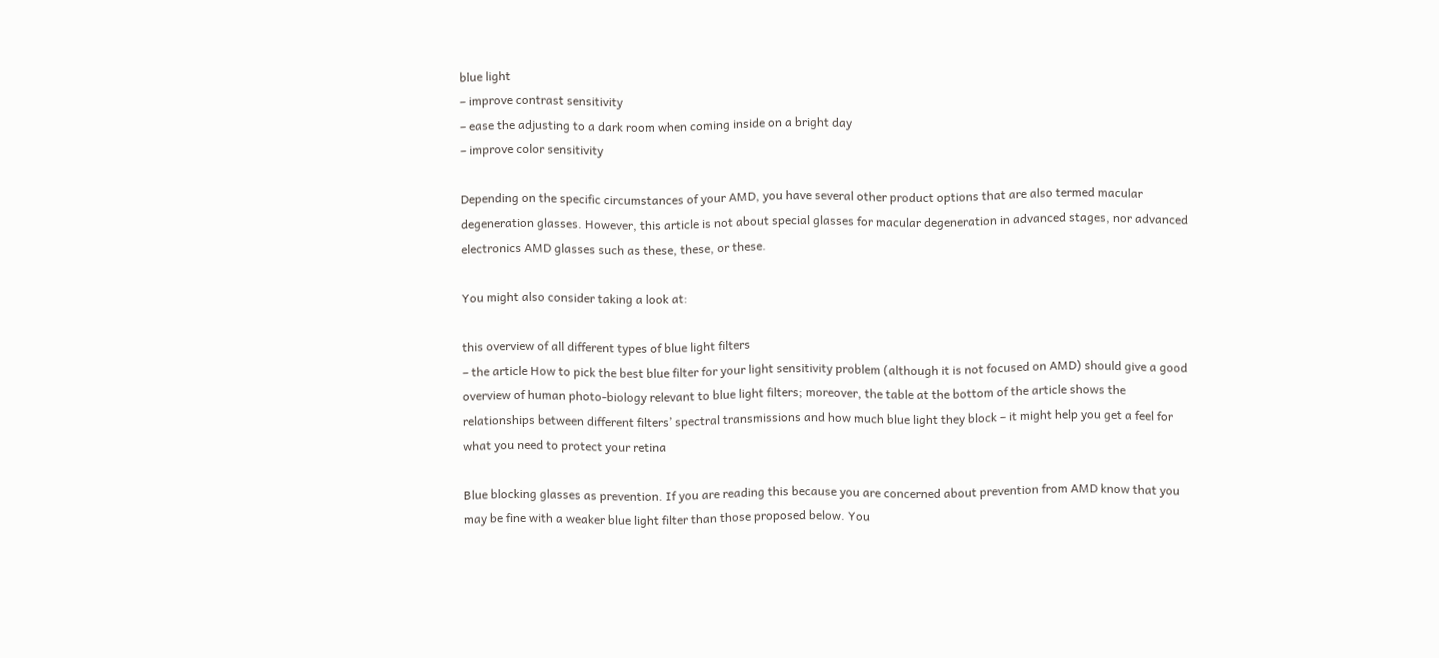blue light
– improve contrast sensitivity
– ease the adjusting to a dark room when coming inside on a bright day
– improve color sensitivity

Depending on the specific circumstances of your AMD, you have several other product options that are also termed macular degeneration glasses. However, this article is not about special glasses for macular degeneration in advanced stages, nor advanced electronics AMD glasses such as these, these, or these.

You might also consider taking a look at:

this overview of all different types of blue light filters
– the article How to pick the best blue filter for your light sensitivity problem (although it is not focused on AMD) should give a good overview of human photo-biology relevant to blue light filters; moreover, the table at the bottom of the article shows the relationships between different filters’ spectral transmissions and how much blue light they block – it might help you get a feel for what you need to protect your retina

Blue blocking glasses as prevention. If you are reading this because you are concerned about prevention from AMD know that you may be fine with a weaker blue light filter than those proposed below. You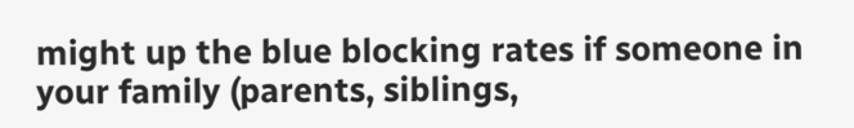might up the blue blocking rates if someone in your family (parents, siblings,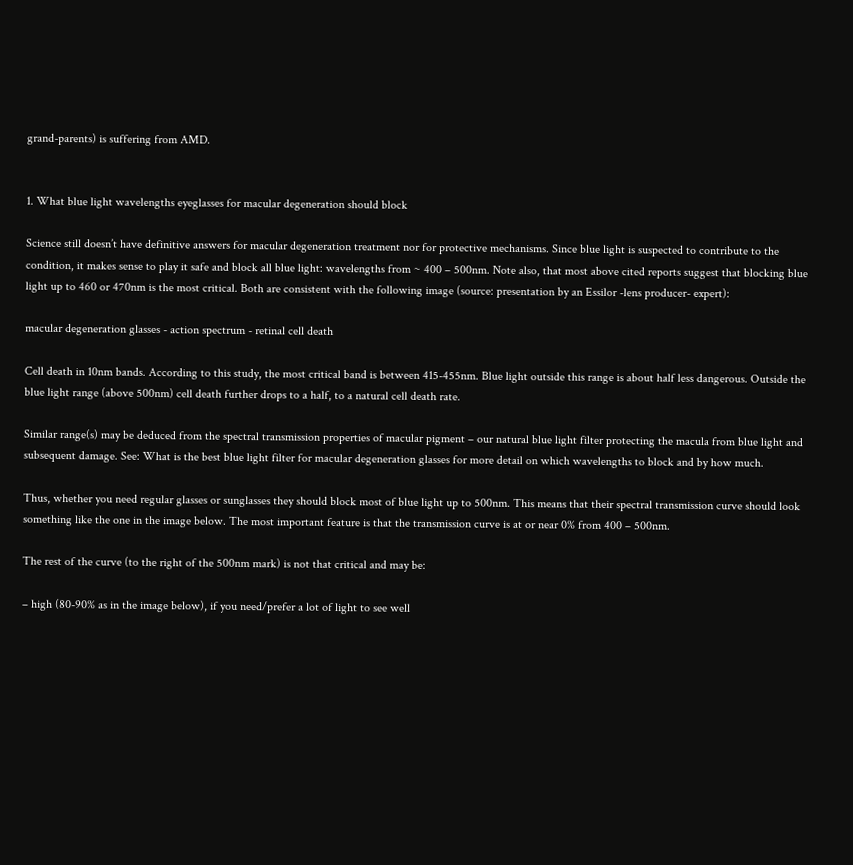grand-parents) is suffering from AMD.


1. What blue light wavelengths eyeglasses for macular degeneration should block

Science still doesn’t have definitive answers for macular degeneration treatment nor for protective mechanisms. Since blue light is suspected to contribute to the condition, it makes sense to play it safe and block all blue light: wavelengths from ~ 400 – 500nm. Note also, that most above cited reports suggest that blocking blue light up to 460 or 470nm is the most critical. Both are consistent with the following image (source: presentation by an Essilor -lens producer- expert):

macular degeneration glasses - action spectrum - retinal cell death

Cell death in 10nm bands. According to this study, the most critical band is between 415-455nm. Blue light outside this range is about half less dangerous. Outside the blue light range (above 500nm) cell death further drops to a half, to a natural cell death rate.

Similar range(s) may be deduced from the spectral transmission properties of macular pigment – our natural blue light filter protecting the macula from blue light and subsequent damage. See: What is the best blue light filter for macular degeneration glasses for more detail on which wavelengths to block and by how much.

Thus, whether you need regular glasses or sunglasses they should block most of blue light up to 500nm. This means that their spectral transmission curve should look something like the one in the image below. The most important feature is that the transmission curve is at or near 0% from 400 – 500nm.

The rest of the curve (to the right of the 500nm mark) is not that critical and may be:

– high (80-90% as in the image below), if you need/prefer a lot of light to see well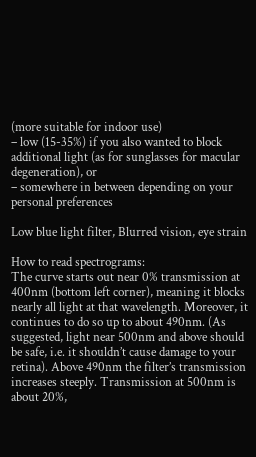(more suitable for indoor use)
– low (15-35%) if you also wanted to block additional light (as for sunglasses for macular degeneration), or
– somewhere in between depending on your personal preferences

Low blue light filter, Blurred vision, eye strain

How to read spectrograms:
The curve starts out near 0% transmission at 400nm (bottom left corner), meaning it blocks nearly all light at that wavelength. Moreover, it continues to do so up to about 490nm. (As suggested, light near 500nm and above should be safe, i.e. it shouldn’t cause damage to your retina). Above 490nm the filter’s transmission increases steeply. Transmission at 500nm is about 20%,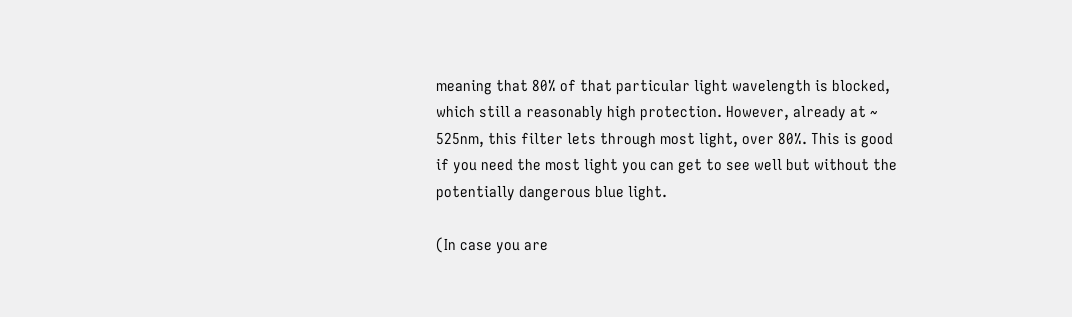meaning that 80% of that particular light wavelength is blocked, which still a reasonably high protection. However, already at ~ 525nm, this filter lets through most light, over 80%. This is good if you need the most light you can get to see well but without the potentially dangerous blue light.

(In case you are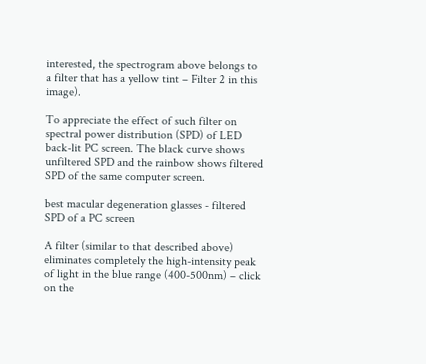interested, the spectrogram above belongs to a filter that has a yellow tint – Filter 2 in this image).

To appreciate the effect of such filter on spectral power distribution (SPD) of LED back-lit PC screen. The black curve shows unfiltered SPD and the rainbow shows filtered SPD of the same computer screen.

best macular degeneration glasses - filtered SPD of a PC screen

A filter (similar to that described above) eliminates completely the high-intensity peak of light in the blue range (400-500nm) – click on the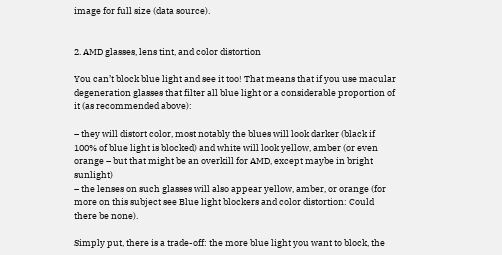image for full size (data source).


2. AMD glasses, lens tint, and color distortion

You can’t block blue light and see it too! That means that if you use macular degeneration glasses that filter all blue light or a considerable proportion of it (as recommended above):

– they will distort color, most notably the blues will look darker (black if 100% of blue light is blocked) and white will look yellow, amber (or even orange – but that might be an overkill for AMD, except maybe in bright sunlight)
– the lenses on such glasses will also appear yellow, amber, or orange (for more on this subject see Blue light blockers and color distortion: Could there be none).

Simply put, there is a trade-off: the more blue light you want to block, the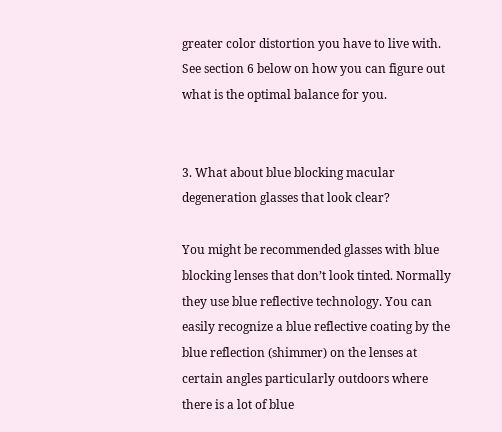greater color distortion you have to live with. See section 6 below on how you can figure out what is the optimal balance for you.


3. What about blue blocking macular degeneration glasses that look clear?

You might be recommended glasses with blue blocking lenses that don’t look tinted. Normally they use blue reflective technology. You can easily recognize a blue reflective coating by the blue reflection (shimmer) on the lenses at certain angles particularly outdoors where there is a lot of blue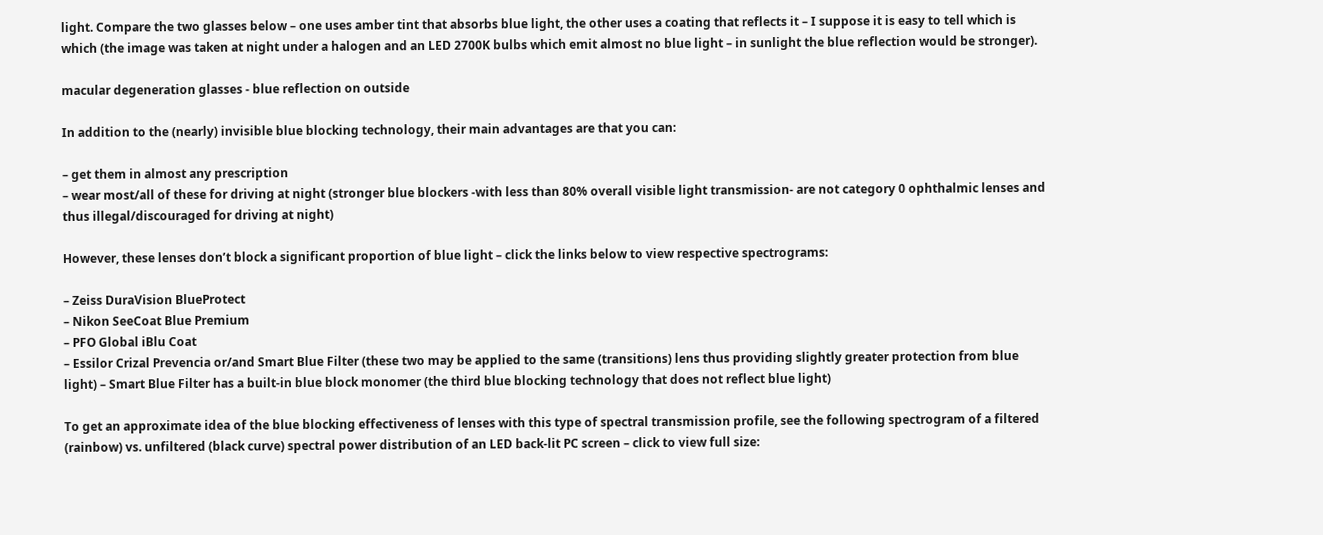light. Compare the two glasses below – one uses amber tint that absorbs blue light, the other uses a coating that reflects it – I suppose it is easy to tell which is which (the image was taken at night under a halogen and an LED 2700K bulbs which emit almost no blue light – in sunlight the blue reflection would be stronger).

macular degeneration glasses - blue reflection on outside

In addition to the (nearly) invisible blue blocking technology, their main advantages are that you can:

– get them in almost any prescription
– wear most/all of these for driving at night (stronger blue blockers -with less than 80% overall visible light transmission- are not category 0 ophthalmic lenses and thus illegal/discouraged for driving at night)

However, these lenses don’t block a significant proportion of blue light – click the links below to view respective spectrograms:

– Zeiss DuraVision BlueProtect
– Nikon SeeCoat Blue Premium
– PFO Global iBlu Coat
– Essilor Crizal Prevencia or/and Smart Blue Filter (these two may be applied to the same (transitions) lens thus providing slightly greater protection from blue light) – Smart Blue Filter has a built-in blue block monomer (the third blue blocking technology that does not reflect blue light)

To get an approximate idea of the blue blocking effectiveness of lenses with this type of spectral transmission profile, see the following spectrogram of a filtered (rainbow) vs. unfiltered (black curve) spectral power distribution of an LED back-lit PC screen – click to view full size: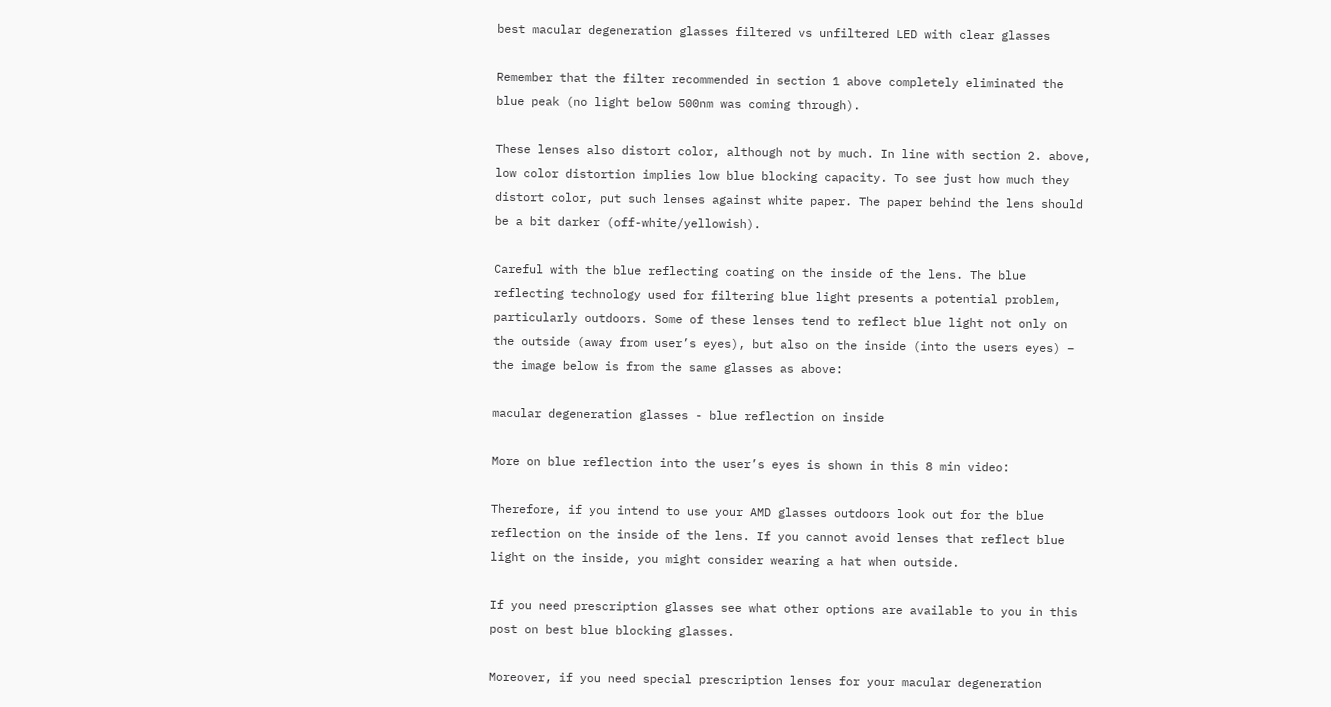best macular degeneration glasses filtered vs unfiltered LED with clear glasses

Remember that the filter recommended in section 1 above completely eliminated the blue peak (no light below 500nm was coming through).

These lenses also distort color, although not by much. In line with section 2. above, low color distortion implies low blue blocking capacity. To see just how much they distort color, put such lenses against white paper. The paper behind the lens should be a bit darker (off-white/yellowish).

Careful with the blue reflecting coating on the inside of the lens. The blue reflecting technology used for filtering blue light presents a potential problem, particularly outdoors. Some of these lenses tend to reflect blue light not only on the outside (away from user’s eyes), but also on the inside (into the users eyes) – the image below is from the same glasses as above:

macular degeneration glasses - blue reflection on inside

More on blue reflection into the user’s eyes is shown in this 8 min video:

Therefore, if you intend to use your AMD glasses outdoors look out for the blue reflection on the inside of the lens. If you cannot avoid lenses that reflect blue light on the inside, you might consider wearing a hat when outside.

If you need prescription glasses see what other options are available to you in this post on best blue blocking glasses.

Moreover, if you need special prescription lenses for your macular degeneration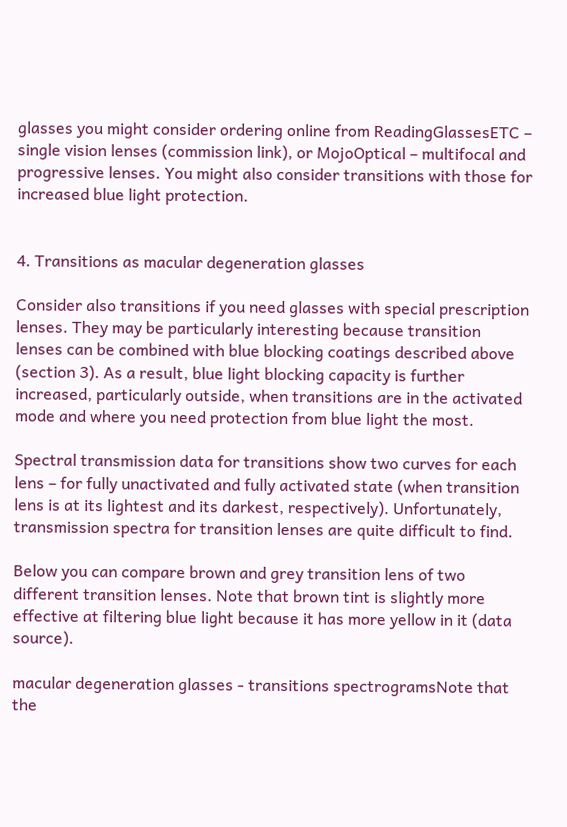glasses you might consider ordering online from ReadingGlassesETC – single vision lenses (commission link), or MojoOptical – multifocal and progressive lenses. You might also consider transitions with those for increased blue light protection.


4. Transitions as macular degeneration glasses

Consider also transitions if you need glasses with special prescription lenses. They may be particularly interesting because transition lenses can be combined with blue blocking coatings described above (section 3). As a result, blue light blocking capacity is further increased, particularly outside, when transitions are in the activated mode and where you need protection from blue light the most.

Spectral transmission data for transitions show two curves for each lens – for fully unactivated and fully activated state (when transition lens is at its lightest and its darkest, respectively). Unfortunately, transmission spectra for transition lenses are quite difficult to find.

Below you can compare brown and grey transition lens of two different transition lenses. Note that brown tint is slightly more effective at filtering blue light because it has more yellow in it (data source).

macular degeneration glasses - transitions spectrogramsNote that the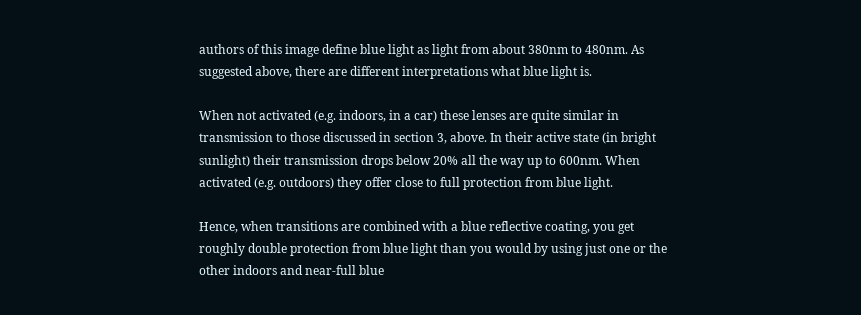authors of this image define blue light as light from about 380nm to 480nm. As suggested above, there are different interpretations what blue light is.

When not activated (e.g. indoors, in a car) these lenses are quite similar in transmission to those discussed in section 3, above. In their active state (in bright sunlight) their transmission drops below 20% all the way up to 600nm. When activated (e.g. outdoors) they offer close to full protection from blue light.

Hence, when transitions are combined with a blue reflective coating, you get roughly double protection from blue light than you would by using just one or the other indoors and near-full blue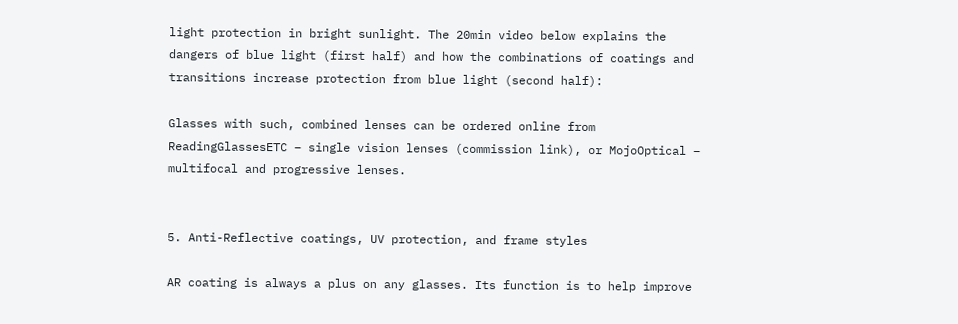light protection in bright sunlight. The 20min video below explains the dangers of blue light (first half) and how the combinations of coatings and transitions increase protection from blue light (second half):

Glasses with such, combined lenses can be ordered online from ReadingGlassesETC – single vision lenses (commission link), or MojoOptical – multifocal and progressive lenses.


5. Anti-Reflective coatings, UV protection, and frame styles

AR coating is always a plus on any glasses. Its function is to help improve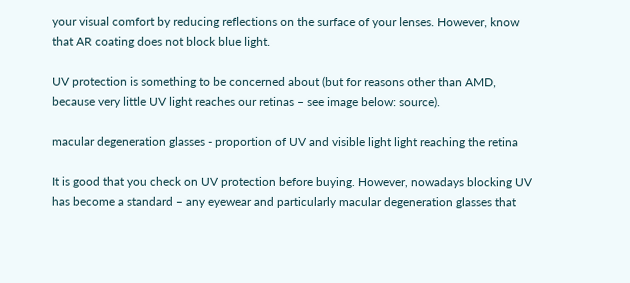your visual comfort by reducing reflections on the surface of your lenses. However, know that AR coating does not block blue light.

UV protection is something to be concerned about (but for reasons other than AMD, because very little UV light reaches our retinas – see image below: source).

macular degeneration glasses - proportion of UV and visible light light reaching the retina

It is good that you check on UV protection before buying. However, nowadays blocking UV has become a standard – any eyewear and particularly macular degeneration glasses that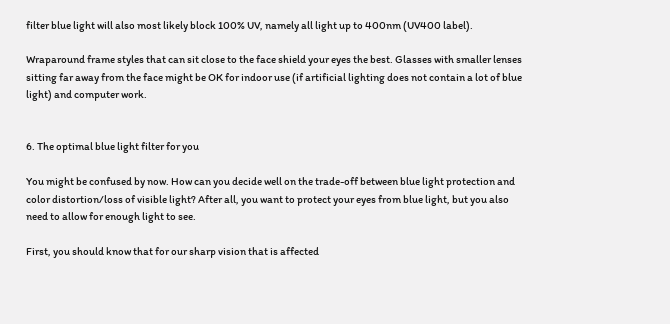filter blue light will also most likely block 100% UV, namely all light up to 400nm (UV400 label).

Wraparound frame styles that can sit close to the face shield your eyes the best. Glasses with smaller lenses sitting far away from the face might be OK for indoor use (if artificial lighting does not contain a lot of blue light) and computer work.


6. The optimal blue light filter for you

You might be confused by now. How can you decide well on the trade-off between blue light protection and color distortion/loss of visible light? After all, you want to protect your eyes from blue light, but you also need to allow for enough light to see.

First, you should know that for our sharp vision that is affected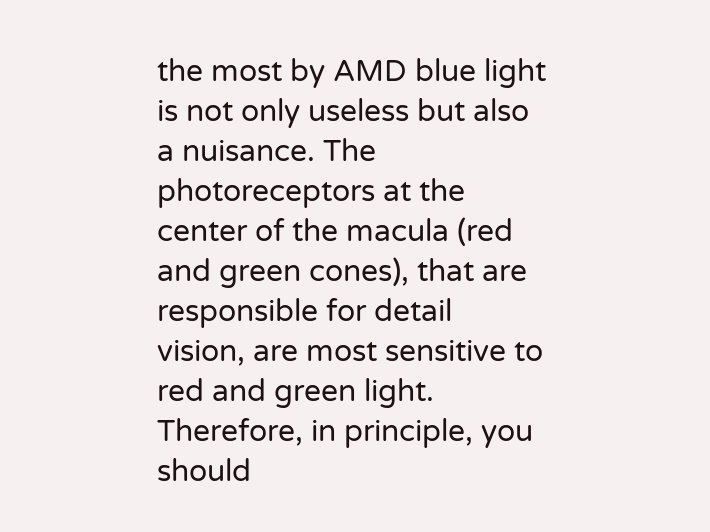the most by AMD blue light is not only useless but also a nuisance. The photoreceptors at the center of the macula (red and green cones), that are responsible for detail vision, are most sensitive to red and green light. Therefore, in principle, you should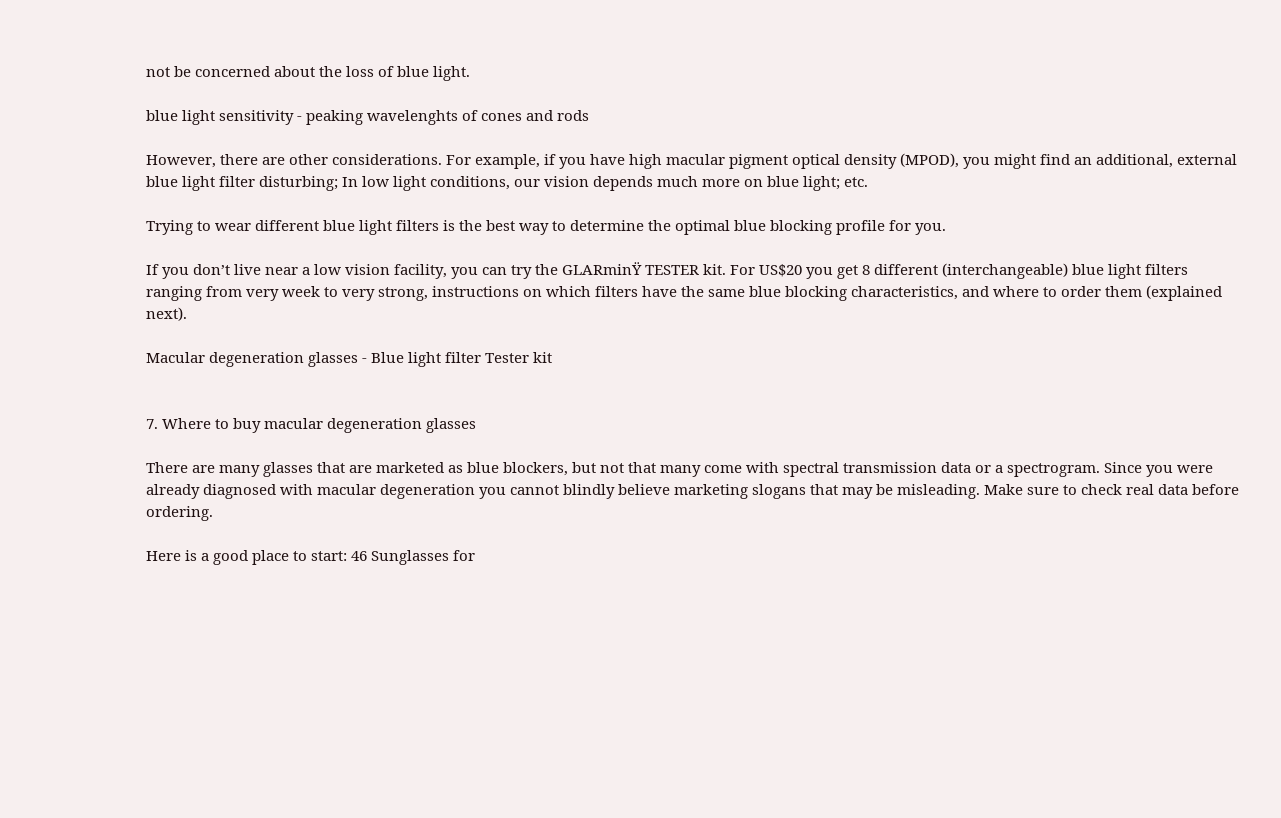not be concerned about the loss of blue light.

blue light sensitivity - peaking wavelenghts of cones and rods

However, there are other considerations. For example, if you have high macular pigment optical density (MPOD), you might find an additional, external blue light filter disturbing; In low light conditions, our vision depends much more on blue light; etc.

Trying to wear different blue light filters is the best way to determine the optimal blue blocking profile for you.

If you don’t live near a low vision facility, you can try the GLARminŸ TESTER kit. For US$20 you get 8 different (interchangeable) blue light filters ranging from very week to very strong, instructions on which filters have the same blue blocking characteristics, and where to order them (explained next).

Macular degeneration glasses - Blue light filter Tester kit


7. Where to buy macular degeneration glasses

There are many glasses that are marketed as blue blockers, but not that many come with spectral transmission data or a spectrogram. Since you were already diagnosed with macular degeneration you cannot blindly believe marketing slogans that may be misleading. Make sure to check real data before ordering.

Here is a good place to start: 46 Sunglasses for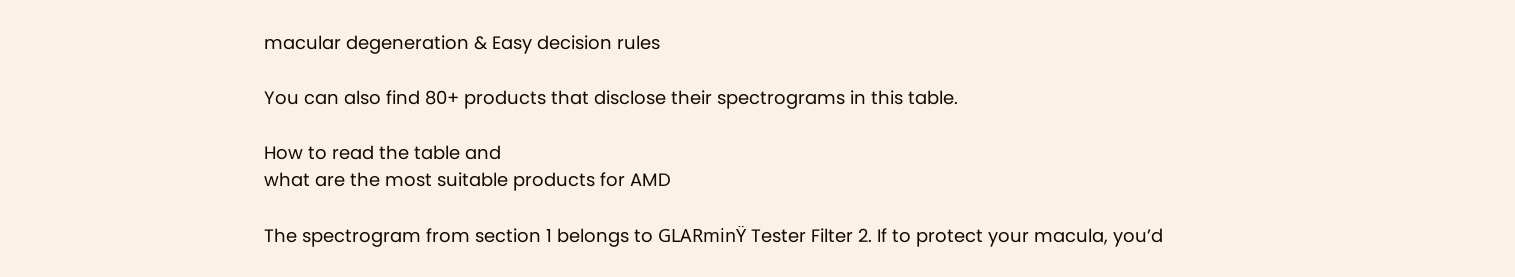macular degeneration & Easy decision rules

You can also find 80+ products that disclose their spectrograms in this table.

How to read the table and
what are the most suitable products for AMD

The spectrogram from section 1 belongs to GLARminŸ Tester Filter 2. If to protect your macula, you’d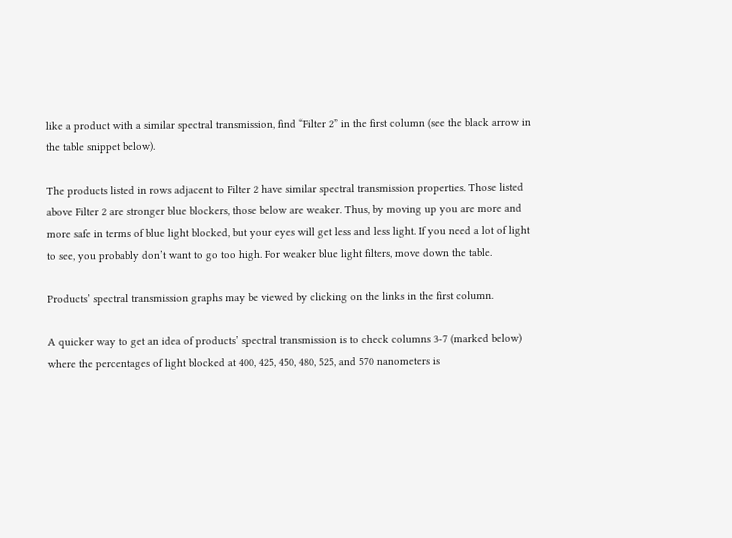like a product with a similar spectral transmission, find “Filter 2” in the first column (see the black arrow in the table snippet below).

The products listed in rows adjacent to Filter 2 have similar spectral transmission properties. Those listed above Filter 2 are stronger blue blockers, those below are weaker. Thus, by moving up you are more and more safe in terms of blue light blocked, but your eyes will get less and less light. If you need a lot of light to see, you probably don’t want to go too high. For weaker blue light filters, move down the table.

Products’ spectral transmission graphs may be viewed by clicking on the links in the first column.

A quicker way to get an idea of products’ spectral transmission is to check columns 3-7 (marked below) where the percentages of light blocked at 400, 425, 450, 480, 525, and 570 nanometers is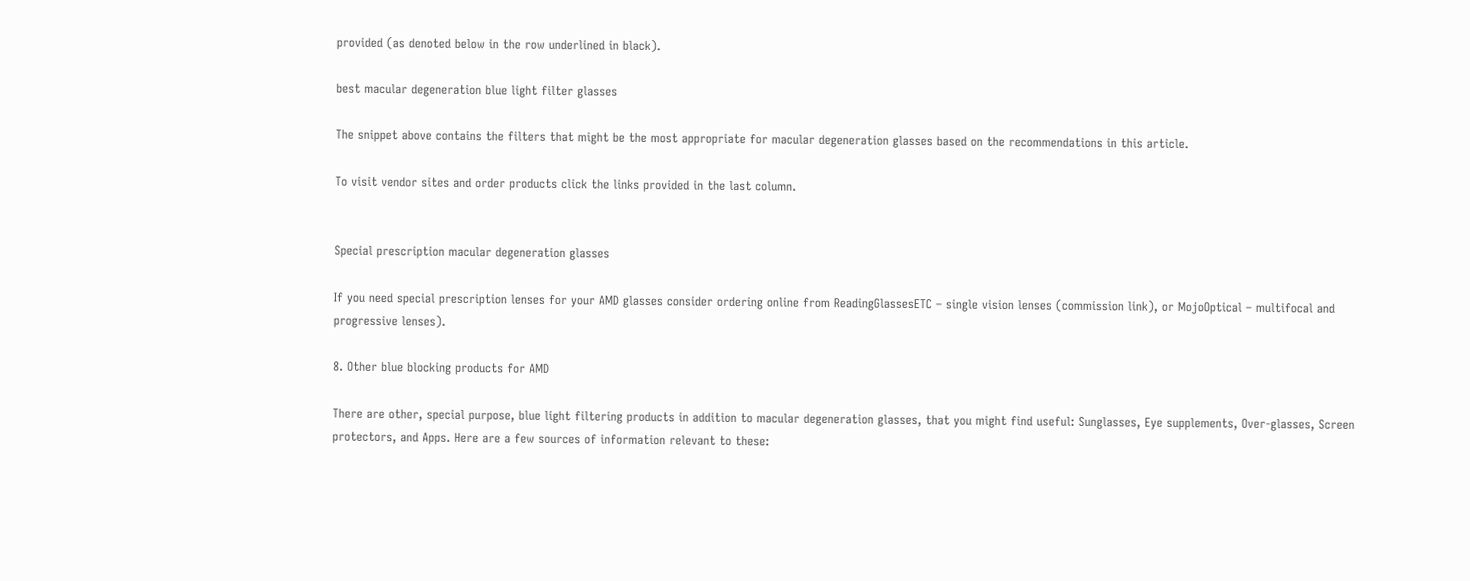provided (as denoted below in the row underlined in black).

best macular degeneration blue light filter glasses

The snippet above contains the filters that might be the most appropriate for macular degeneration glasses based on the recommendations in this article.

To visit vendor sites and order products click the links provided in the last column.


Special prescription macular degeneration glasses

If you need special prescription lenses for your AMD glasses consider ordering online from ReadingGlassesETC – single vision lenses (commission link), or MojoOptical – multifocal and progressive lenses).

8. Other blue blocking products for AMD

There are other, special purpose, blue light filtering products in addition to macular degeneration glasses, that you might find useful: Sunglasses, Eye supplements, Over-glasses, Screen protectors, and Apps. Here are a few sources of information relevant to these: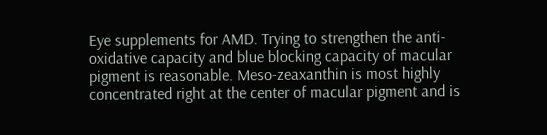Eye supplements for AMD. Trying to strengthen the anti-oxidative capacity and blue blocking capacity of macular pigment is reasonable. Meso-zeaxanthin is most highly concentrated right at the center of macular pigment and is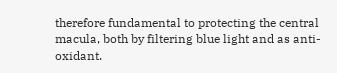therefore fundamental to protecting the central macula, both by filtering blue light and as anti-oxidant.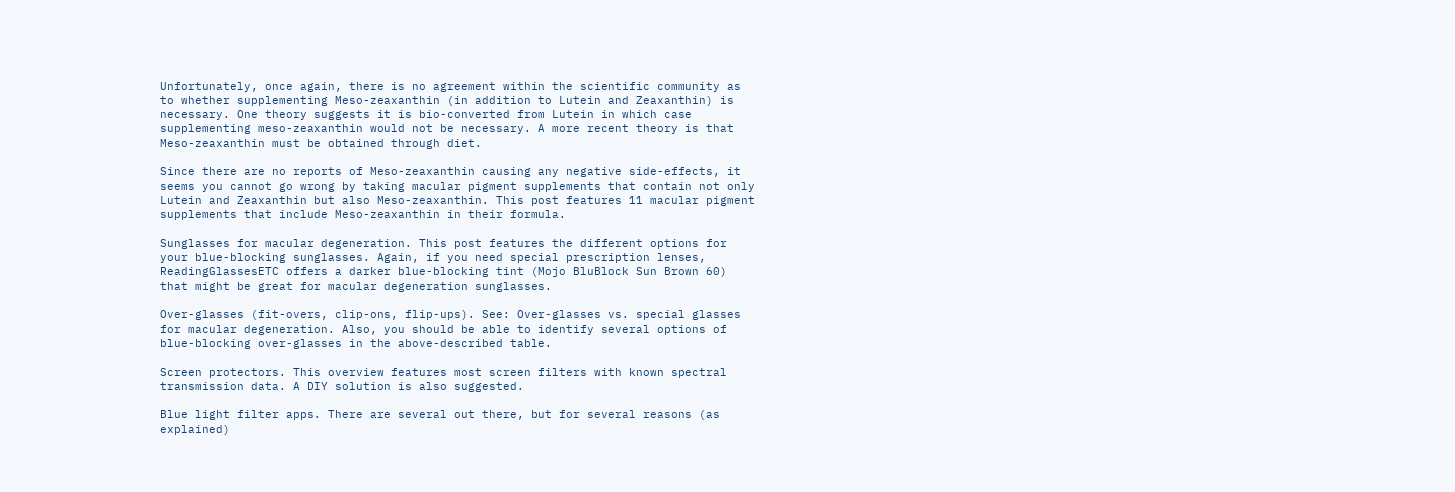Unfortunately, once again, there is no agreement within the scientific community as to whether supplementing Meso-zeaxanthin (in addition to Lutein and Zeaxanthin) is necessary. One theory suggests it is bio-converted from Lutein in which case supplementing meso-zeaxanthin would not be necessary. A more recent theory is that Meso-zeaxanthin must be obtained through diet.

Since there are no reports of Meso-zeaxanthin causing any negative side-effects, it seems you cannot go wrong by taking macular pigment supplements that contain not only Lutein and Zeaxanthin but also Meso-zeaxanthin. This post features 11 macular pigment supplements that include Meso-zeaxanthin in their formula.

Sunglasses for macular degeneration. This post features the different options for your blue-blocking sunglasses. Again, if you need special prescription lenses, ReadingGlassesETC offers a darker blue-blocking tint (Mojo BluBlock Sun Brown 60) that might be great for macular degeneration sunglasses.

Over-glasses (fit-overs, clip-ons, flip-ups). See: Over-glasses vs. special glasses for macular degeneration. Also, you should be able to identify several options of blue-blocking over-glasses in the above-described table.

Screen protectors. This overview features most screen filters with known spectral transmission data. A DIY solution is also suggested.

Blue light filter apps. There are several out there, but for several reasons (as explained)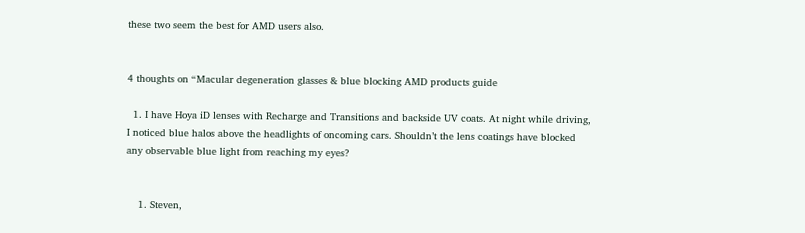these two seem the best for AMD users also.


4 thoughts on “Macular degeneration glasses & blue blocking AMD products guide

  1. I have Hoya iD lenses with Recharge and Transitions and backside UV coats. At night while driving, I noticed blue halos above the headlights of oncoming cars. Shouldn’t the lens coatings have blocked any observable blue light from reaching my eyes?


    1. Steven,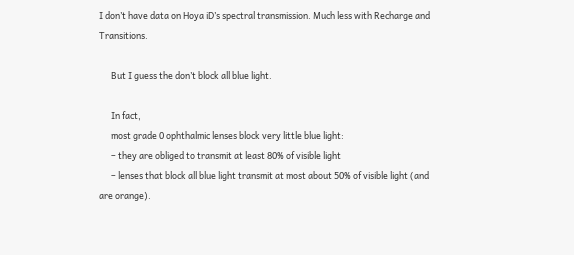I don’t have data on Hoya iD’s spectral transmission. Much less with Recharge and Transitions.

      But I guess the don’t block all blue light.

      In fact,
      most grade 0 ophthalmic lenses block very little blue light:
      – they are obliged to transmit at least 80% of visible light
      – lenses that block all blue light transmit at most about 50% of visible light (and are orange).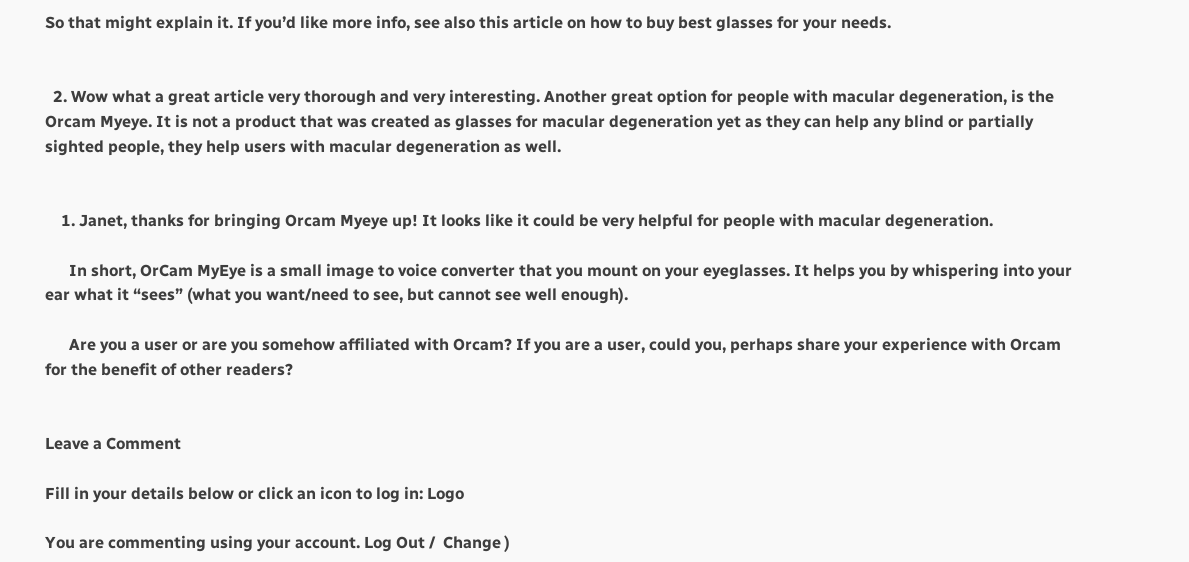So that might explain it. If you’d like more info, see also this article on how to buy best glasses for your needs.


  2. Wow what a great article very thorough and very interesting. Another great option for people with macular degeneration, is the Orcam Myeye. It is not a product that was created as glasses for macular degeneration yet as they can help any blind or partially sighted people, they help users with macular degeneration as well.


    1. Janet, thanks for bringing Orcam Myeye up! It looks like it could be very helpful for people with macular degeneration.

      In short, OrCam MyEye is a small image to voice converter that you mount on your eyeglasses. It helps you by whispering into your ear what it “sees” (what you want/need to see, but cannot see well enough).

      Are you a user or are you somehow affiliated with Orcam? If you are a user, could you, perhaps share your experience with Orcam for the benefit of other readers?


Leave a Comment

Fill in your details below or click an icon to log in: Logo

You are commenting using your account. Log Out /  Change )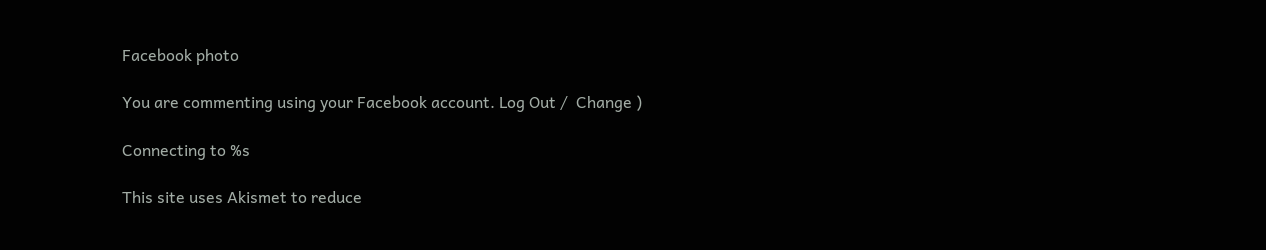Facebook photo

You are commenting using your Facebook account. Log Out /  Change )

Connecting to %s

This site uses Akismet to reduce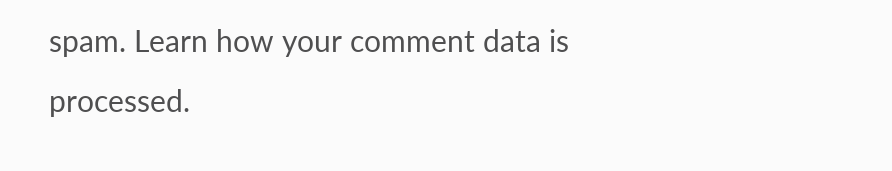spam. Learn how your comment data is processed.